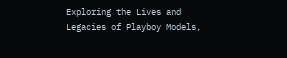Exploring the Lives and Legacies of Playboy Models,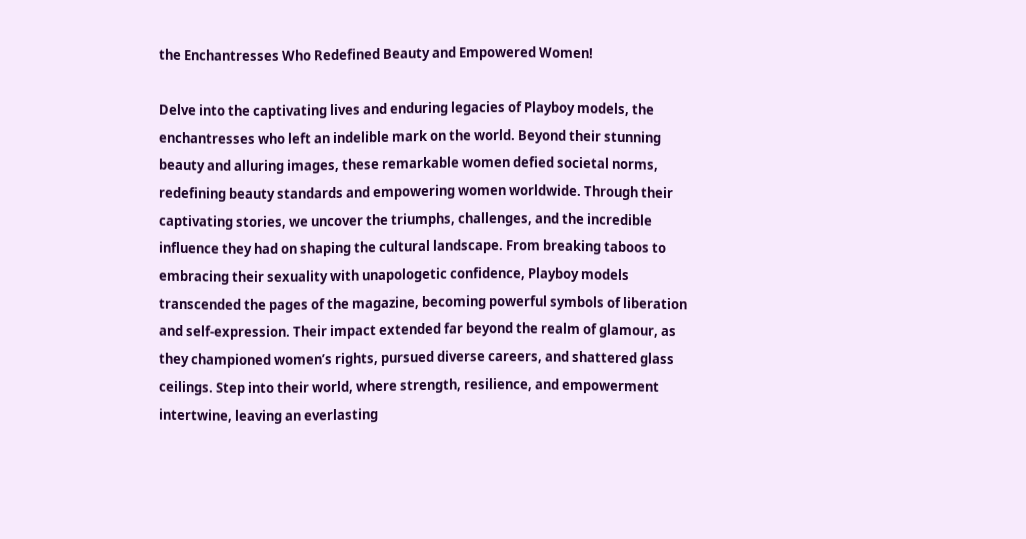the Enchantresses Who Redefined Beauty and Empowered Women!

Delve into the captivating lives and enduring legacies of Playboy models, the enchantresses who left an indelible mark on the world. Beyond their stunning beauty and alluring images, these remarkable women defied societal norms, redefining beauty standards and empowering women worldwide. Through their captivating stories, we uncover the triumphs, challenges, and the incredible influence they had on shaping the cultural landscape. From breaking taboos to embracing their sexuality with unapologetic confidence, Playboy models transcended the pages of the magazine, becoming powerful symbols of liberation and self-expression. Their impact extended far beyond the realm of glamour, as they championed women’s rights, pursued diverse careers, and shattered glass ceilings. Step into their world, where strength, resilience, and empowerment intertwine, leaving an everlasting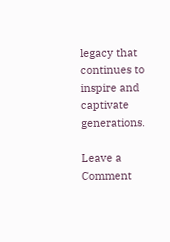legacy that continues to inspire and captivate generations.

Leave a Comment